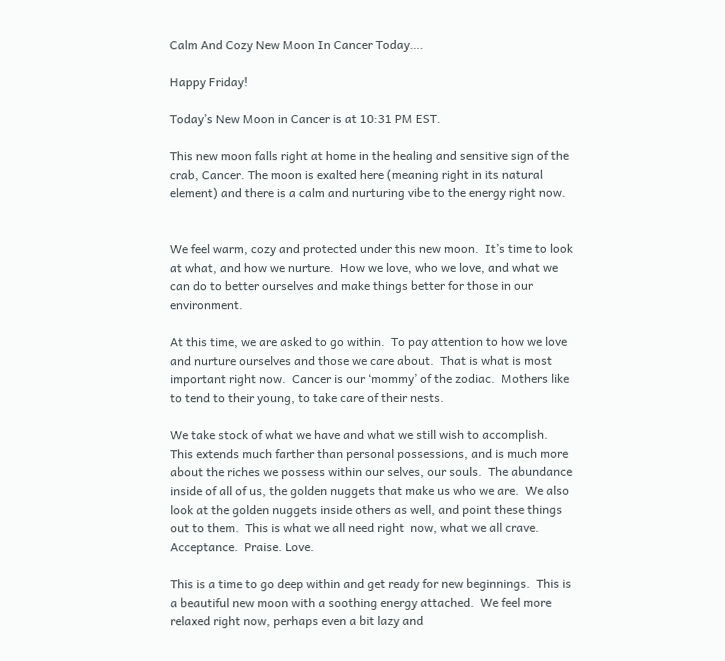Calm And Cozy New Moon In Cancer Today….

Happy Friday!

Today’s New Moon in Cancer is at 10:31 PM EST.

This new moon falls right at home in the healing and sensitive sign of the crab, Cancer. The moon is exalted here (meaning right in its natural element) and there is a calm and nurturing vibe to the energy right now.


We feel warm, cozy and protected under this new moon.  It’s time to look at what, and how we nurture.  How we love, who we love, and what we can do to better ourselves and make things better for those in our environment.

At this time, we are asked to go within.  To pay attention to how we love and nurture ourselves and those we care about.  That is what is most important right now.  Cancer is our ‘mommy’ of the zodiac.  Mothers like to tend to their young, to take care of their nests.

We take stock of what we have and what we still wish to accomplish.  This extends much farther than personal possessions, and is much more about the riches we possess within our selves, our souls.  The abundance inside of all of us, the golden nuggets that make us who we are.  We also look at the golden nuggets inside others as well, and point these things out to them.  This is what we all need right  now, what we all crave. Acceptance.  Praise. Love.

This is a time to go deep within and get ready for new beginnings.  This is a beautiful new moon with a soothing energy attached.  We feel more relaxed right now, perhaps even a bit lazy and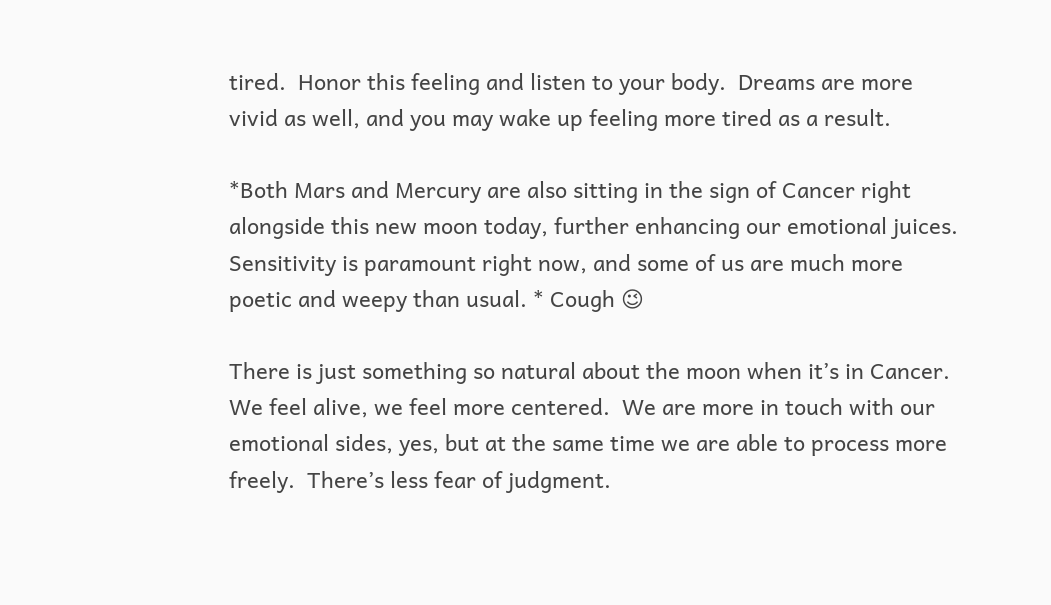tired.  Honor this feeling and listen to your body.  Dreams are more vivid as well, and you may wake up feeling more tired as a result.

*Both Mars and Mercury are also sitting in the sign of Cancer right alongside this new moon today, further enhancing our emotional juices.  Sensitivity is paramount right now, and some of us are much more poetic and weepy than usual. * Cough 😉

There is just something so natural about the moon when it’s in Cancer.  We feel alive, we feel more centered.  We are more in touch with our emotional sides, yes, but at the same time we are able to process more freely.  There’s less fear of judgment.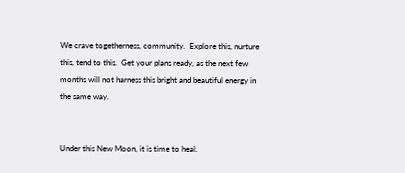We crave togetherness, community.  Explore this, nurture this, tend to this.  Get your plans ready, as the next few months will not harness this bright and beautiful energy in the same way.


Under this New Moon, it is time to heal.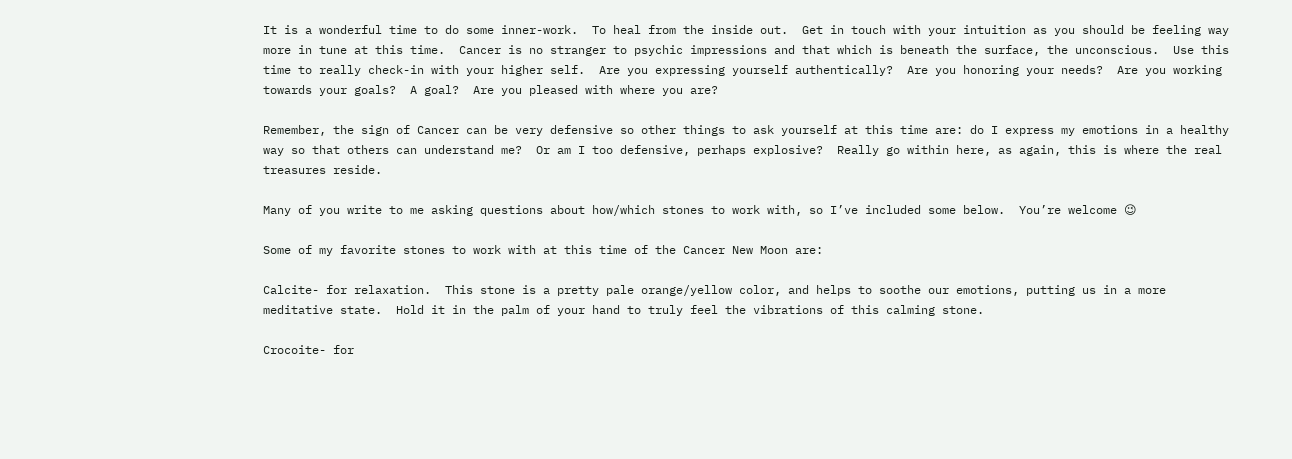It is a wonderful time to do some inner-work.  To heal from the inside out.  Get in touch with your intuition as you should be feeling way more in tune at this time.  Cancer is no stranger to psychic impressions and that which is beneath the surface, the unconscious.  Use this time to really check-in with your higher self.  Are you expressing yourself authentically?  Are you honoring your needs?  Are you working towards your goals?  A goal?  Are you pleased with where you are?

Remember, the sign of Cancer can be very defensive so other things to ask yourself at this time are: do I express my emotions in a healthy way so that others can understand me?  Or am I too defensive, perhaps explosive?  Really go within here, as again, this is where the real treasures reside.

Many of you write to me asking questions about how/which stones to work with, so I’ve included some below.  You’re welcome 😉

Some of my favorite stones to work with at this time of the Cancer New Moon are:

Calcite- for relaxation.  This stone is a pretty pale orange/yellow color, and helps to soothe our emotions, putting us in a more meditative state.  Hold it in the palm of your hand to truly feel the vibrations of this calming stone.

Crocoite- for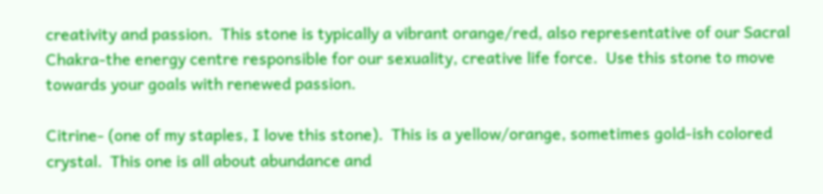creativity and passion.  This stone is typically a vibrant orange/red, also representative of our Sacral Chakra-the energy centre responsible for our sexuality, creative life force.  Use this stone to move towards your goals with renewed passion.

Citrine- (one of my staples, I love this stone).  This is a yellow/orange, sometimes gold-ish colored crystal.  This one is all about abundance and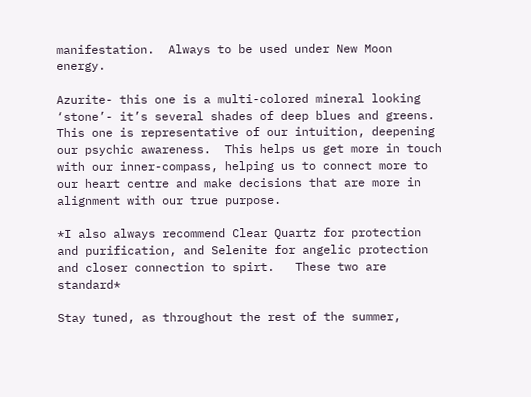manifestation.  Always to be used under New Moon energy.

Azurite- this one is a multi-colored mineral looking ‘stone’- it’s several shades of deep blues and greens.  This one is representative of our intuition, deepening our psychic awareness.  This helps us get more in touch with our inner-compass, helping us to connect more to our heart centre and make decisions that are more in alignment with our true purpose.

*I also always recommend Clear Quartz for protection and purification, and Selenite for angelic protection and closer connection to spirt.   These two are standard*

Stay tuned, as throughout the rest of the summer,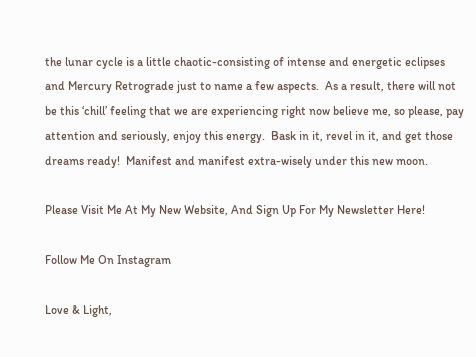the lunar cycle is a little chaotic-consisting of intense and energetic eclipses and Mercury Retrograde just to name a few aspects.  As a result, there will not be this ‘chill’ feeling that we are experiencing right now believe me, so please, pay attention and seriously, enjoy this energy.  Bask in it, revel in it, and get those dreams ready!  Manifest and manifest extra-wisely under this new moon.

Please Visit Me At My New Website, And Sign Up For My Newsletter Here!

Follow Me On Instagram

Love & Light,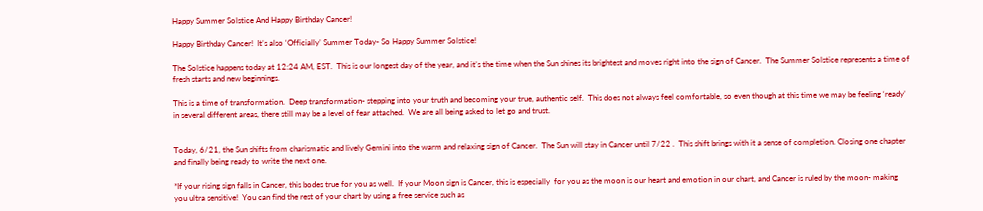Happy Summer Solstice And Happy Birthday Cancer!

Happy Birthday Cancer!  It’s also ‘Officially’ Summer Today- So Happy Summer Solstice!

The Solstice happens today at 12:24 AM, EST.  This is our longest day of the year, and it’s the time when the Sun shines its brightest and moves right into the sign of Cancer.  The Summer Solstice represents a time of fresh starts and new beginnings.

This is a time of transformation.  Deep transformation- stepping into your truth and becoming your true, authentic self.  This does not always feel comfortable, so even though at this time we may be feeling ‘ready’ in several different areas, there still may be a level of fear attached.  We are all being asked to let go and trust.


Today, 6/21, the Sun shifts from charismatic and lively Gemini into the warm and relaxing sign of Cancer.  The Sun will stay in Cancer until 7/22 .  This shift brings with it a sense of completion. Closing one chapter and finally being ready to write the next one.

*If your rising sign falls in Cancer, this bodes true for you as well.  If your Moon sign is Cancer, this is especially  for you as the moon is our heart and emotion in our chart, and Cancer is ruled by the moon- making you ultra sensitive!  You can find the rest of your chart by using a free service such as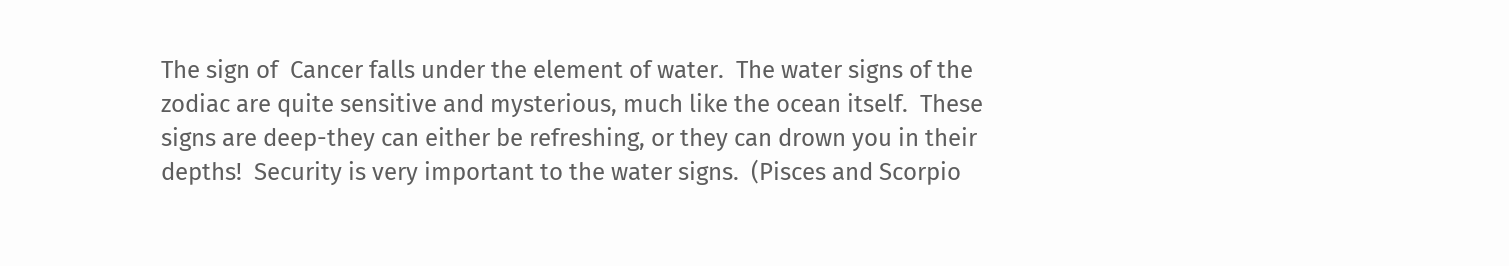The sign of  Cancer falls under the element of water.  The water signs of the zodiac are quite sensitive and mysterious, much like the ocean itself.  These signs are deep-they can either be refreshing, or they can drown you in their depths!  Security is very important to the water signs.  (Pisces and Scorpio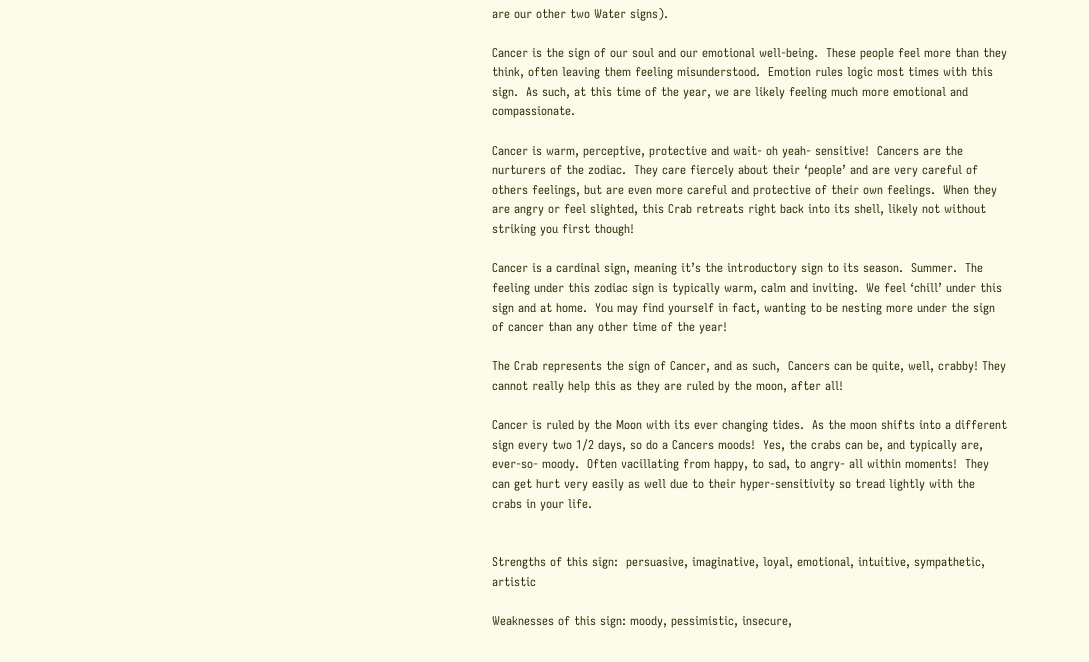are our other two Water signs).

Cancer is the sign of our soul and our emotional well-being.  These people feel more than they think, often leaving them feeling misunderstood.  Emotion rules logic most times with this sign.  As such, at this time of the year, we are likely feeling much more emotional and compassionate.

Cancer is warm, perceptive, protective and wait- oh yeah- sensitive!  Cancers are the nurturers of the zodiac.  They care fiercely about their ‘people’ and are very careful of others feelings, but are even more careful and protective of their own feelings.  When they are angry or feel slighted, this Crab retreats right back into its shell, likely not without striking you first though!

Cancer is a cardinal sign, meaning it’s the introductory sign to its season.  Summer.  The feeling under this zodiac sign is typically warm, calm and inviting.  We feel ‘chill’ under this sign and at home.  You may find yourself in fact, wanting to be nesting more under the sign of cancer than any other time of the year!

The Crab represents the sign of Cancer, and as such,  Cancers can be quite, well, crabby! They cannot really help this as they are ruled by the moon, after all!

Cancer is ruled by the Moon with its ever changing tides.  As the moon shifts into a different sign every two 1/2 days, so do a Cancers moods!  Yes, the crabs can be, and typically are, ever-so- moody.  Often vacillating from happy, to sad, to angry- all within moments!  They can get hurt very easily as well due to their hyper-sensitivity so tread lightly with the crabs in your life.


Strengths of this sign:  persuasive, imaginative, loyal, emotional, intuitive, sympathetic, artistic

Weaknesses of this sign: moody, pessimistic, insecure,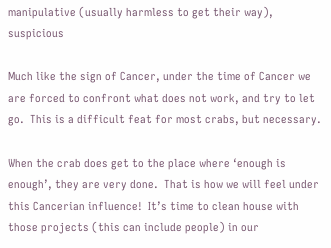manipulative (usually harmless to get their way), suspicious

Much like the sign of Cancer, under the time of Cancer we are forced to confront what does not work, and try to let go.  This is a difficult feat for most crabs, but necessary.

When the crab does get to the place where ‘enough is enough’, they are very done.  That is how we will feel under this Cancerian influence!  It’s time to clean house with those projects (this can include people) in our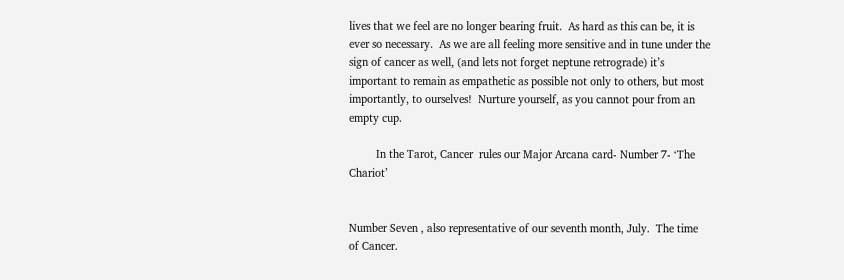lives that we feel are no longer bearing fruit.  As hard as this can be, it is ever so necessary.  As we are all feeling more sensitive and in tune under the sign of cancer as well, (and lets not forget neptune retrograde) it’s important to remain as empathetic as possible not only to others, but most importantly, to ourselves!  Nurture yourself, as you cannot pour from an empty cup.

         In the Tarot, Cancer  rules our Major Arcana card- Number 7- ‘The Chariot’


Number Seven , also representative of our seventh month, July.  The time of Cancer.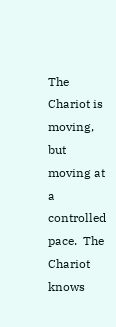The Chariot is moving, but moving at a controlled pace.  The Chariot knows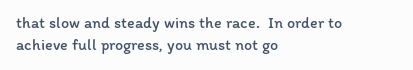that slow and steady wins the race.  In order to achieve full progress, you must not go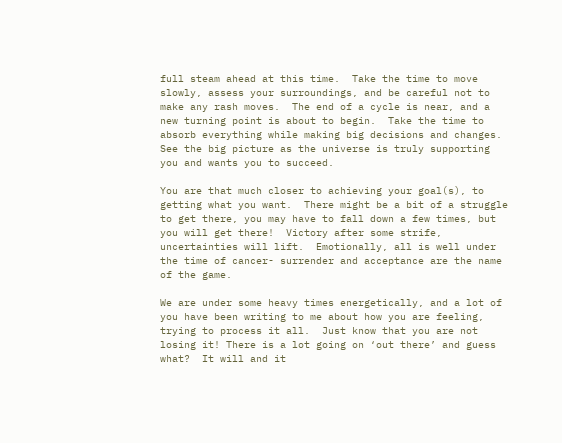full steam ahead at this time.  Take the time to move slowly, assess your surroundings, and be careful not to make any rash moves.  The end of a cycle is near, and a new turning point is about to begin.  Take the time to absorb everything while making big decisions and changes.  See the big picture as the universe is truly supporting you and wants you to succeed.

You are that much closer to achieving your goal(s), to getting what you want.  There might be a bit of a struggle to get there, you may have to fall down a few times, but you will get there!  Victory after some strife, uncertainties will lift.  Emotionally, all is well under the time of cancer- surrender and acceptance are the name of the game.

We are under some heavy times energetically, and a lot of you have been writing to me about how you are feeling, trying to process it all.  Just know that you are not losing it! There is a lot going on ‘out there’ and guess what?  It will and it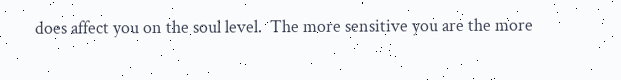does affect you on the soul level.  The more sensitive you are the more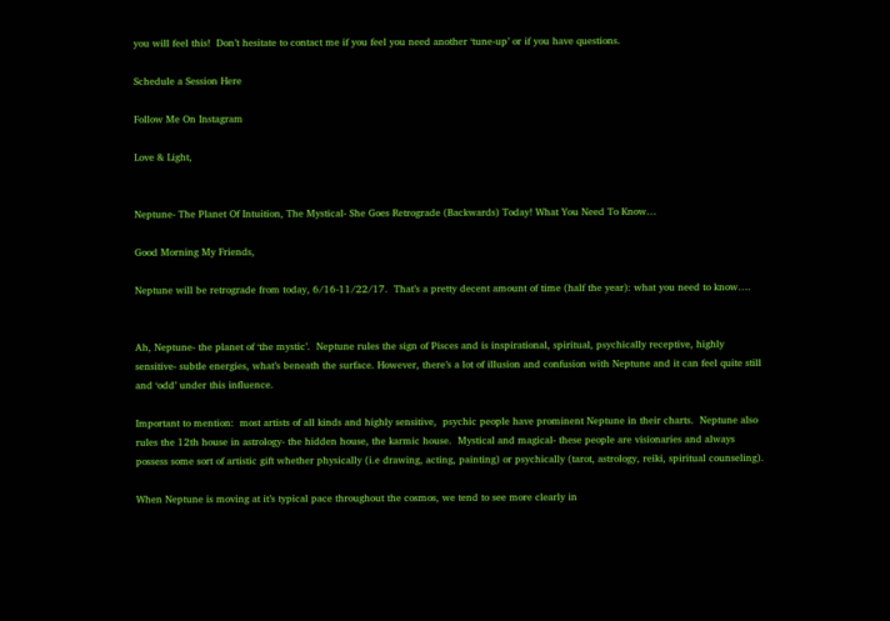you will feel this!  Don’t hesitate to contact me if you feel you need another ‘tune-up’ or if you have questions.

Schedule a Session Here

Follow Me On Instagram

Love & Light,


Neptune- The Planet Of Intuition, The Mystical- She Goes Retrograde (Backwards) Today! What You Need To Know…

Good Morning My Friends,

Neptune will be retrograde from today, 6/16-11/22/17.  That’s a pretty decent amount of time (half the year): what you need to know….


Ah, Neptune- the planet of ‘the mystic’.  Neptune rules the sign of Pisces and is inspirational, spiritual, psychically receptive, highly sensitive- subtle energies, what’s beneath the surface. However, there’s a lot of illusion and confusion with Neptune and it can feel quite still and ‘odd’ under this influence.

Important to mention:  most artists of all kinds and highly sensitive,  psychic people have prominent Neptune in their charts.  Neptune also rules the 12th house in astrology- the hidden house, the karmic house.  Mystical and magical- these people are visionaries and always possess some sort of artistic gift whether physically (i.e drawing, acting, painting) or psychically (tarot, astrology, reiki, spiritual counseling).

When Neptune is moving at it’s typical pace throughout the cosmos, we tend to see more clearly in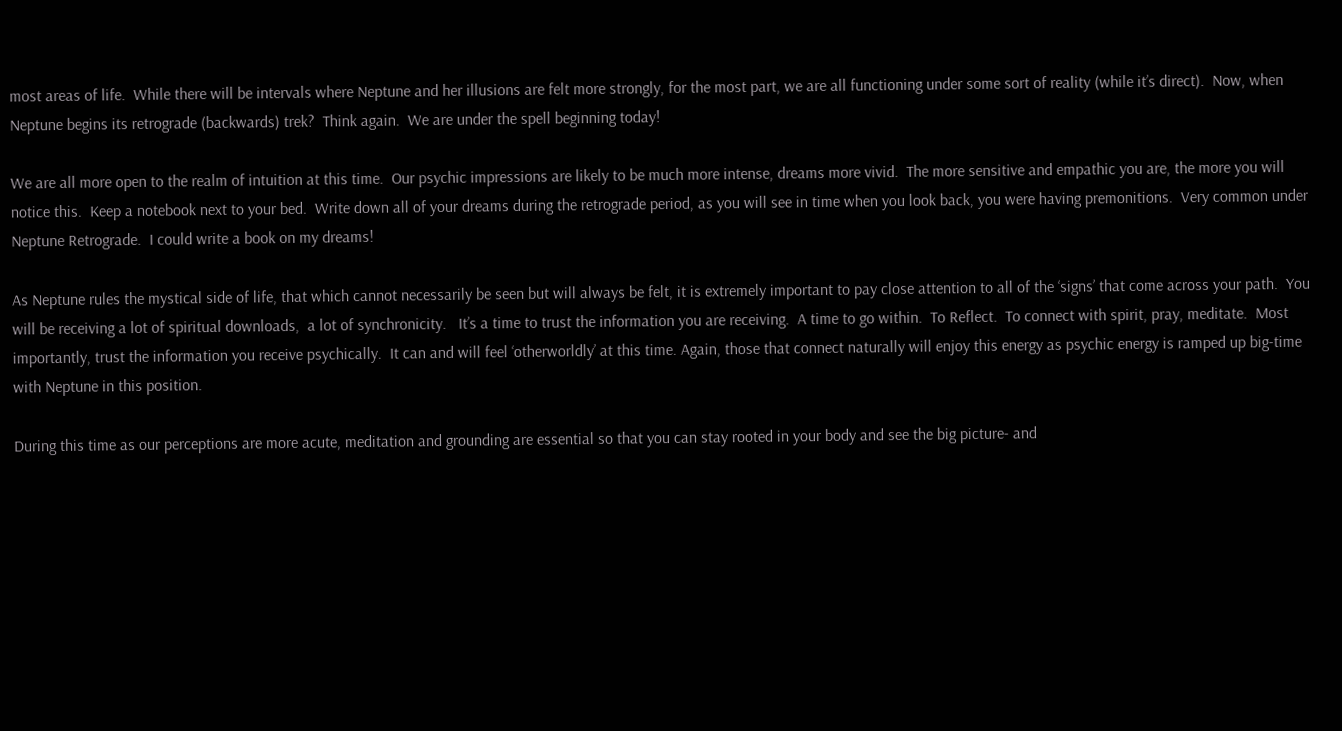most areas of life.  While there will be intervals where Neptune and her illusions are felt more strongly, for the most part, we are all functioning under some sort of reality (while it’s direct).  Now, when Neptune begins its retrograde (backwards) trek?  Think again.  We are under the spell beginning today!

We are all more open to the realm of intuition at this time.  Our psychic impressions are likely to be much more intense, dreams more vivid.  The more sensitive and empathic you are, the more you will notice this.  Keep a notebook next to your bed.  Write down all of your dreams during the retrograde period, as you will see in time when you look back, you were having premonitions.  Very common under Neptune Retrograde.  I could write a book on my dreams!

As Neptune rules the mystical side of life, that which cannot necessarily be seen but will always be felt, it is extremely important to pay close attention to all of the ‘signs’ that come across your path.  You will be receiving a lot of spiritual downloads,  a lot of synchronicity.   It’s a time to trust the information you are receiving.  A time to go within.  To Reflect.  To connect with spirit, pray, meditate.  Most importantly, trust the information you receive psychically.  It can and will feel ‘otherworldly’ at this time. Again, those that connect naturally will enjoy this energy as psychic energy is ramped up big-time with Neptune in this position.

During this time as our perceptions are more acute, meditation and grounding are essential so that you can stay rooted in your body and see the big picture- and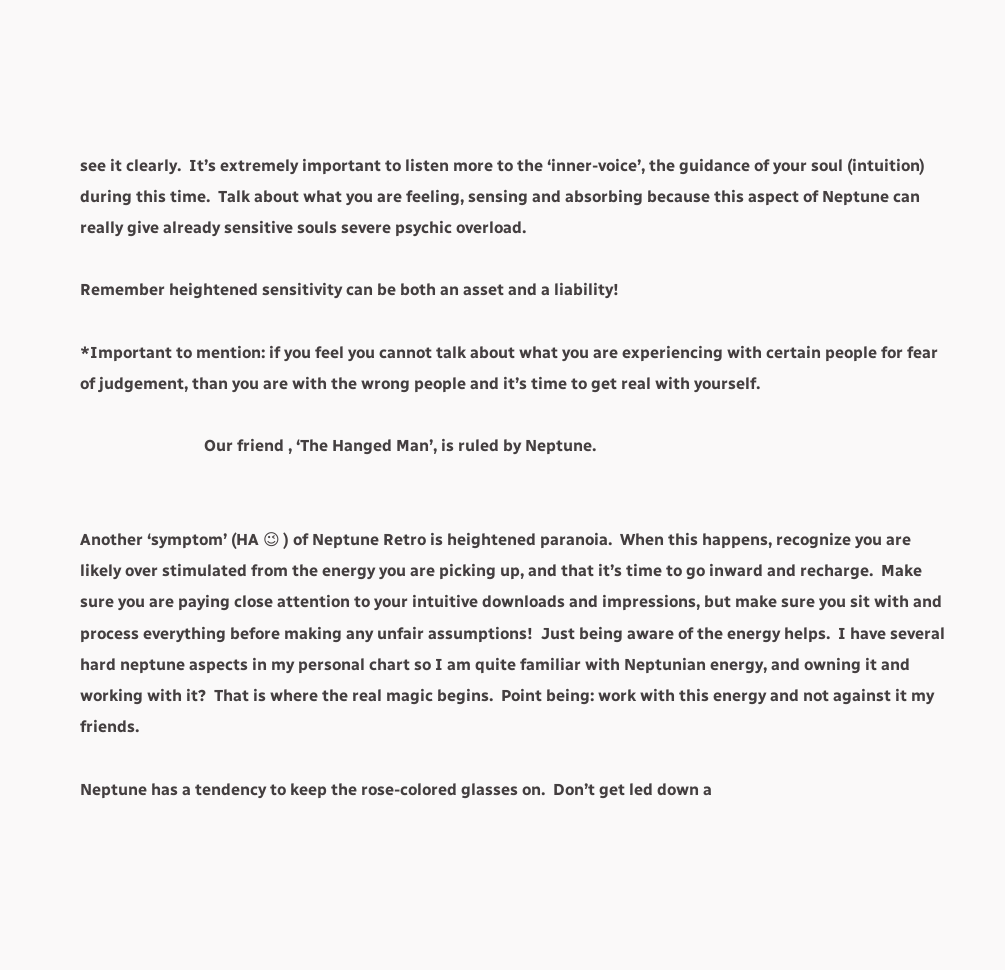see it clearly.  It’s extremely important to listen more to the ‘inner-voice’, the guidance of your soul (intuition) during this time.  Talk about what you are feeling, sensing and absorbing because this aspect of Neptune can really give already sensitive souls severe psychic overload.

Remember heightened sensitivity can be both an asset and a liability!

*Important to mention: if you feel you cannot talk about what you are experiencing with certain people for fear of judgement, than you are with the wrong people and it’s time to get real with yourself.

                               Our friend , ‘The Hanged Man’, is ruled by Neptune.


Another ‘symptom’ (HA 😉 ) of Neptune Retro is heightened paranoia.  When this happens, recognize you are likely over stimulated from the energy you are picking up, and that it’s time to go inward and recharge.  Make sure you are paying close attention to your intuitive downloads and impressions, but make sure you sit with and process everything before making any unfair assumptions!  Just being aware of the energy helps.  I have several hard neptune aspects in my personal chart so I am quite familiar with Neptunian energy, and owning it and working with it?  That is where the real magic begins.  Point being: work with this energy and not against it my friends.

Neptune has a tendency to keep the rose-colored glasses on.  Don’t get led down a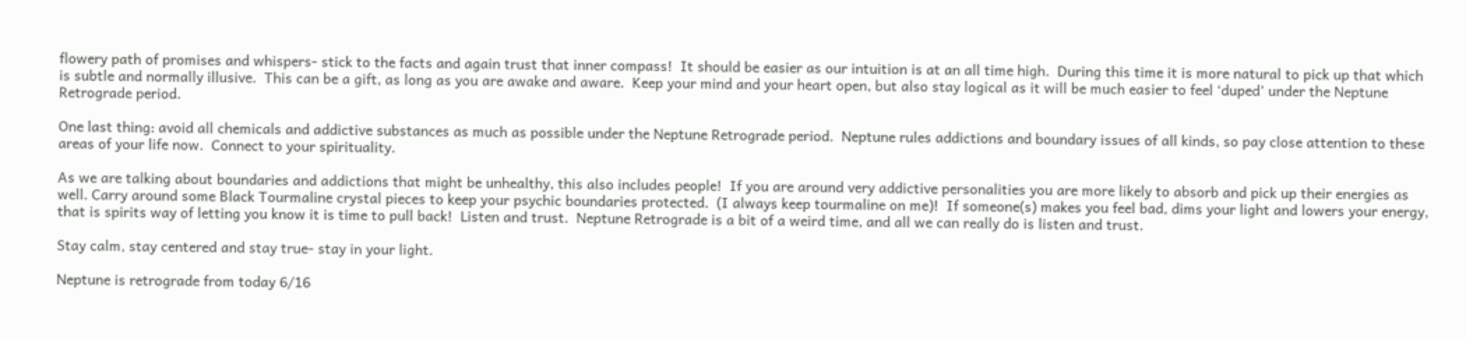flowery path of promises and whispers- stick to the facts and again trust that inner compass!  It should be easier as our intuition is at an all time high.  During this time it is more natural to pick up that which is subtle and normally illusive.  This can be a gift, as long as you are awake and aware.  Keep your mind and your heart open, but also stay logical as it will be much easier to feel ‘duped’ under the Neptune Retrograde period.

One last thing: avoid all chemicals and addictive substances as much as possible under the Neptune Retrograde period.  Neptune rules addictions and boundary issues of all kinds, so pay close attention to these areas of your life now.  Connect to your spirituality.

As we are talking about boundaries and addictions that might be unhealthy, this also includes people!  If you are around very addictive personalities you are more likely to absorb and pick up their energies as well. Carry around some Black Tourmaline crystal pieces to keep your psychic boundaries protected.  (I always keep tourmaline on me)!  If someone(s) makes you feel bad, dims your light and lowers your energy, that is spirits way of letting you know it is time to pull back!  Listen and trust.  Neptune Retrograde is a bit of a weird time, and all we can really do is listen and trust.

Stay calm, stay centered and stay true- stay in your light.

Neptune is retrograde from today 6/16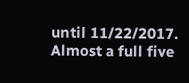until 11/22/2017.  Almost a full five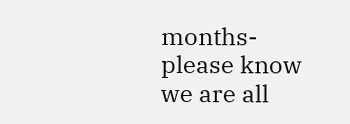months-  please know we are all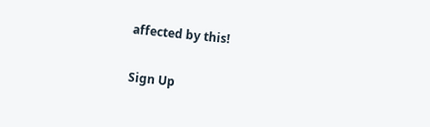affected by this!


Sign Up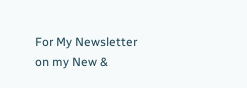For My Newsletter on my New &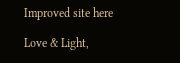Improved site here

Love & Light,